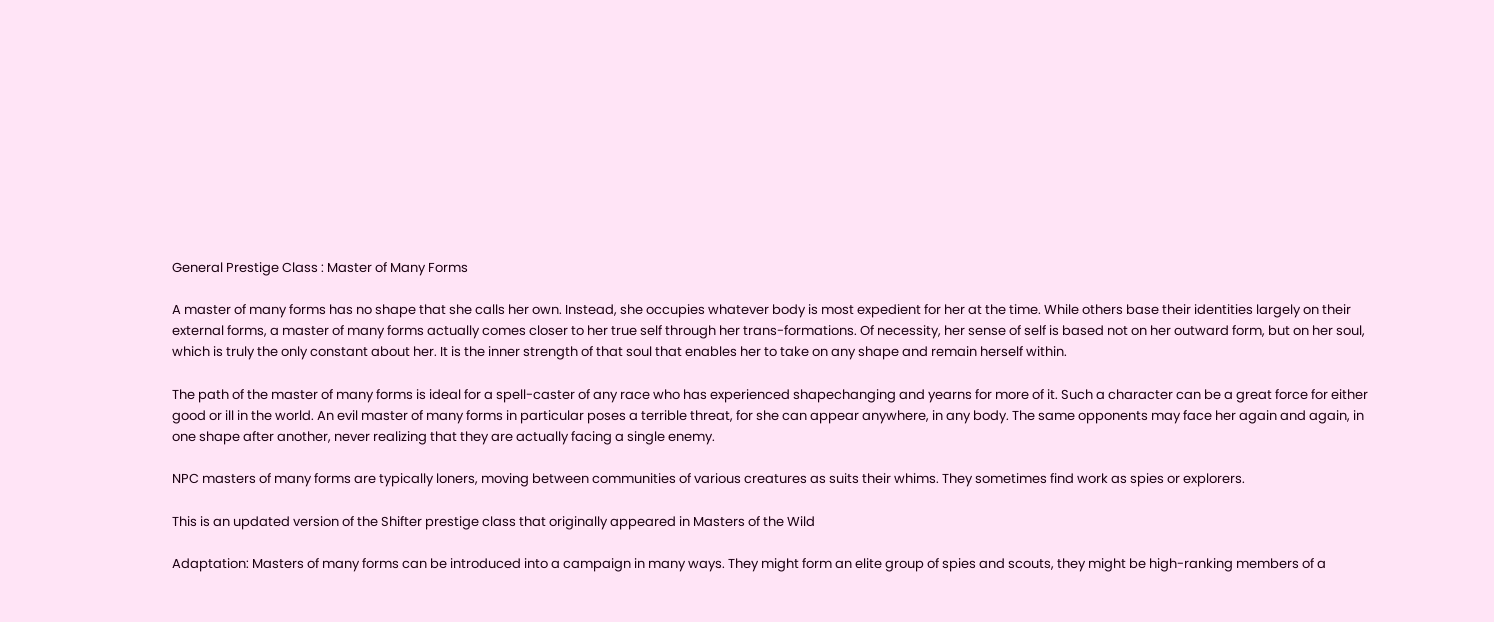General Prestige Class : Master of Many Forms

A master of many forms has no shape that she calls her own. Instead, she occupies whatever body is most expedient for her at the time. While others base their identities largely on their external forms, a master of many forms actually comes closer to her true self through her trans-formations. Of necessity, her sense of self is based not on her outward form, but on her soul, which is truly the only constant about her. It is the inner strength of that soul that enables her to take on any shape and remain herself within.

The path of the master of many forms is ideal for a spell-caster of any race who has experienced shapechanging and yearns for more of it. Such a character can be a great force for either good or ill in the world. An evil master of many forms in particular poses a terrible threat, for she can appear anywhere, in any body. The same opponents may face her again and again, in one shape after another, never realizing that they are actually facing a single enemy.

NPC masters of many forms are typically loners, moving between communities of various creatures as suits their whims. They sometimes find work as spies or explorers.

This is an updated version of the Shifter prestige class that originally appeared in Masters of the Wild

Adaptation: Masters of many forms can be introduced into a campaign in many ways. They might form an elite group of spies and scouts, they might be high-ranking members of a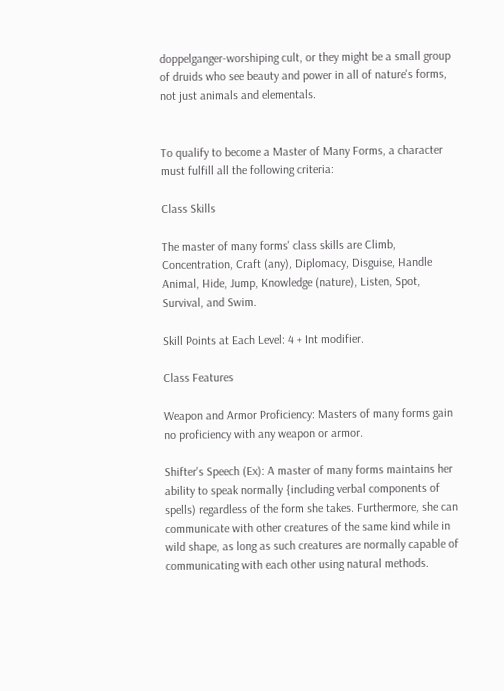doppelganger-worshiping cult, or they might be a small group of druids who see beauty and power in all of nature's forms, not just animals and elementals.


To qualify to become a Master of Many Forms, a character must fulfill all the following criteria:

Class Skills

The master of many forms' class skills are Climb, Concentration, Craft (any), Diplomacy, Disguise, Handle Animal, Hide, Jump, Knowledge (nature), Listen, Spot, Survival, and Swim.

Skill Points at Each Level: 4 + Int modifier.

Class Features

Weapon and Armor Proficiency: Masters of many forms gain no proficiency with any weapon or armor.

Shifter's Speech (Ex): A master of many forms maintains her ability to speak normally {including verbal components of spells) regardless of the form she takes. Furthermore, she can communicate with other creatures of the same kind while in wild shape, as long as such creatures are normally capable of communicating with each other using natural methods.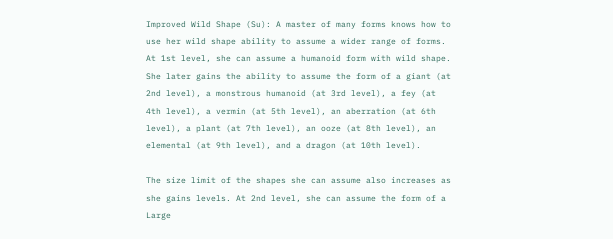Improved Wild Shape (Su): A master of many forms knows how to use her wild shape ability to assume a wider range of forms. At 1st level, she can assume a humanoid form with wild shape. She later gains the ability to assume the form of a giant (at 2nd level), a monstrous humanoid (at 3rd level), a fey (at 4th level), a vermin (at 5th level), an aberration (at 6th level), a plant (at 7th level), an ooze (at 8th level), an elemental (at 9th level), and a dragon (at 10th level).

The size limit of the shapes she can assume also increases as she gains levels. At 2nd level, she can assume the form of a Large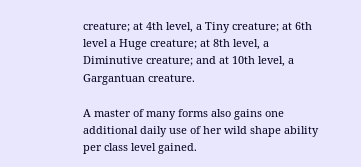creature; at 4th level, a Tiny creature; at 6th level a Huge creature; at 8th level, a Diminutive creature; and at 10th level, a Gargantuan creature.

A master of many forms also gains one additional daily use of her wild shape ability per class level gained.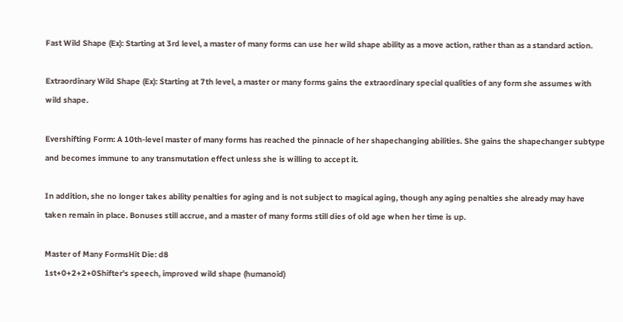Fast Wild Shape (Ex): Starting at 3rd level, a master of many forms can use her wild shape ability as a move action, rather than as a standard action.

Extraordinary Wild Shape (Ex): Starting at 7th level, a master or many forms gains the extraordinary special qualities of any form she assumes with wild shape.

Evershifting Form: A 10th-level master of many forms has reached the pinnacle of her shapechanging abilities. She gains the shapechanger subtype and becomes immune to any transmutation effect unless she is willing to accept it.

In addition, she no longer takes ability penalties for aging and is not subject to magical aging, though any aging penalties she already may have taken remain in place. Bonuses still accrue, and a master of many forms still dies of old age when her time is up.

Master of Many FormsHit Die: d8
1st+0+2+2+0Shifter's speech, improved wild shape (humanoid)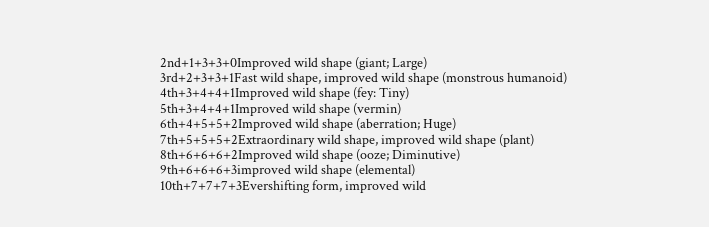2nd+1+3+3+0Improved wild shape (giant; Large)
3rd+2+3+3+1Fast wild shape, improved wild shape (monstrous humanoid)
4th+3+4+4+1Improved wild shape (fey: Tiny)
5th+3+4+4+1Improved wild shape (vermin)
6th+4+5+5+2Improved wild shape (aberration; Huge)
7th+5+5+5+2Extraordinary wild shape, improved wild shape (plant)
8th+6+6+6+2Improved wild shape (ooze; Diminutive)
9th+6+6+6+3improved wild shape (elemental)
10th+7+7+7+3Evershifting form, improved wild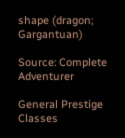shape (dragon; Gargantuan)

Source: Complete Adventurer

General Prestige Classes